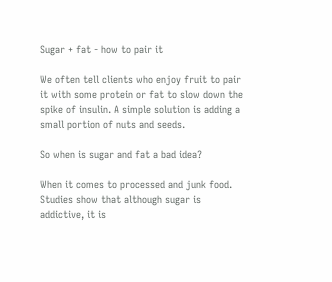Sugar + fat - how to pair it

We often tell clients who enjoy fruit to pair it with some protein or fat to slow down the spike of insulin. A simple solution is adding a small portion of nuts and seeds.

So when is sugar and fat a bad idea?

When it comes to processed and junk food. Studies show that although sugar is addictive, it is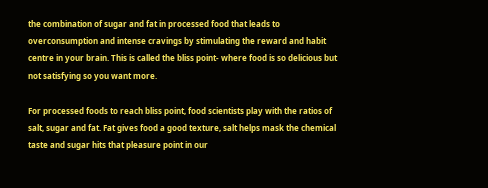the combination of sugar and fat in processed food that leads to overconsumption and intense cravings by stimulating the reward and habit centre in your brain. This is called the bliss point- where food is so delicious but not satisfying so you want more.

For processed foods to reach bliss point, food scientists play with the ratios of salt, sugar and fat. Fat gives food a good texture, salt helps mask the chemical taste and sugar hits that pleasure point in our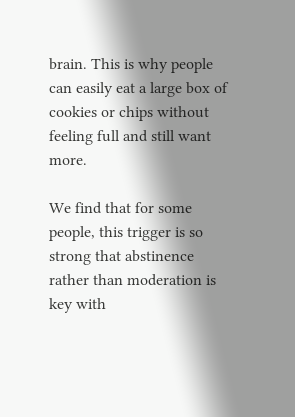brain. This is why people can easily eat a large box of cookies or chips without feeling full and still want more.

We find that for some people, this trigger is so strong that abstinence rather than moderation is key with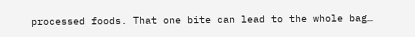processed foods. That one bite can lead to the whole bag…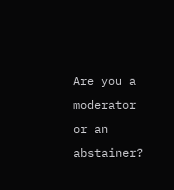Are you a moderator or an abstainer?